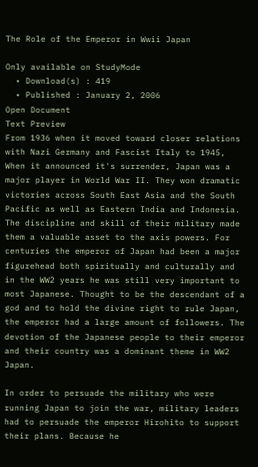The Role of the Emperor in Wwii Japan

Only available on StudyMode
  • Download(s) : 419
  • Published : January 2, 2006
Open Document
Text Preview
From 1936 when it moved toward closer relations with Nazi Germany and Fascist Italy to 1945, When it announced it's surrender, Japan was a major player in World War II. They won dramatic victories across South East Asia and the South Pacific as well as Eastern India and Indonesia. The discipline and skill of their military made them a valuable asset to the axis powers. For centuries the emperor of Japan had been a major figurehead both spiritually and culturally and in the WW2 years he was still very important to most Japanese. Thought to be the descendant of a god and to hold the divine right to rule Japan, the emperor had a large amount of followers. The devotion of the Japanese people to their emperor and their country was a dominant theme in WW2 Japan.

In order to persuade the military who were running Japan to join the war, military leaders had to persuade the emperor Hirohito to support their plans. Because he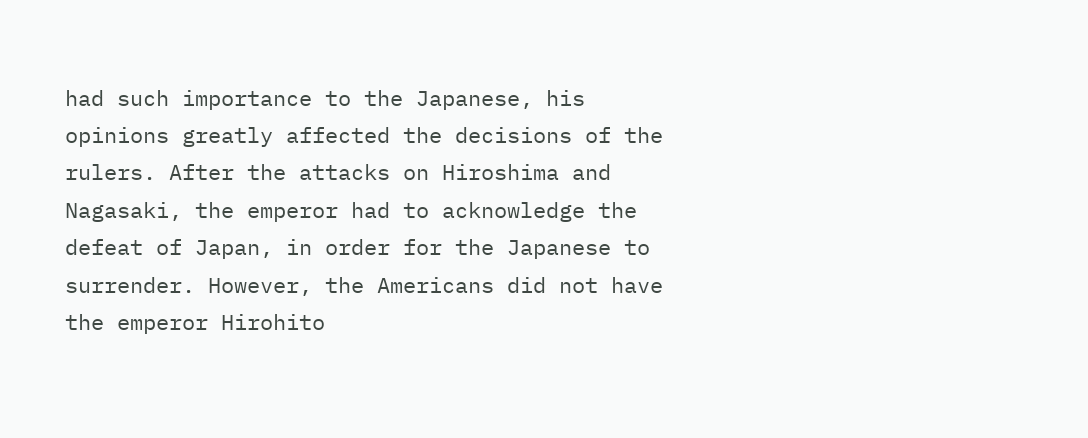had such importance to the Japanese, his opinions greatly affected the decisions of the rulers. After the attacks on Hiroshima and Nagasaki, the emperor had to acknowledge the defeat of Japan, in order for the Japanese to surrender. However, the Americans did not have the emperor Hirohito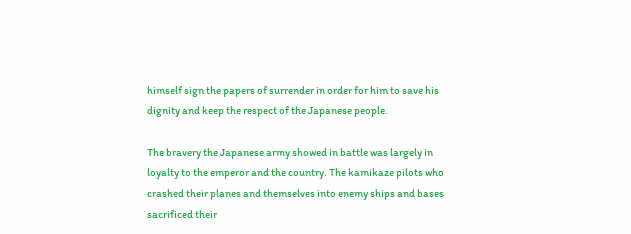himself sign the papers of surrender in order for him to save his dignity and keep the respect of the Japanese people.

The bravery the Japanese army showed in battle was largely in loyalty to the emperor and the country. The kamikaze pilots who crashed their planes and themselves into enemy ships and bases sacrificed their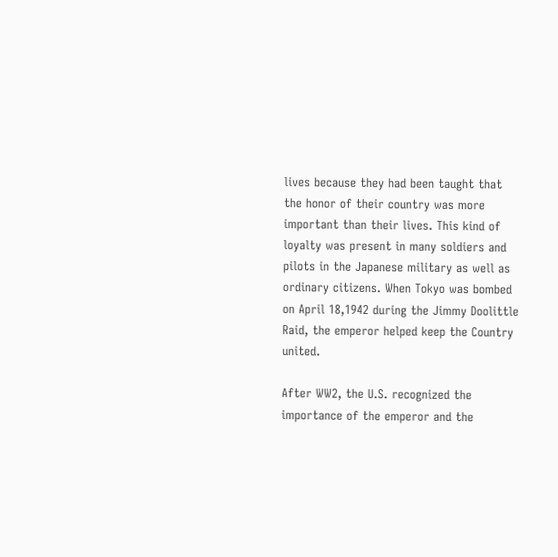lives because they had been taught that the honor of their country was more important than their lives. This kind of loyalty was present in many soldiers and pilots in the Japanese military as well as ordinary citizens. When Tokyo was bombed on April 18,1942 during the Jimmy Doolittle Raid, the emperor helped keep the Country united.

After WW2, the U.S. recognized the importance of the emperor and the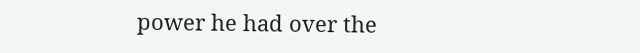power he had over the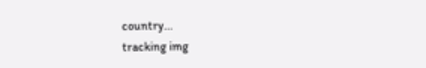country...
tracking img